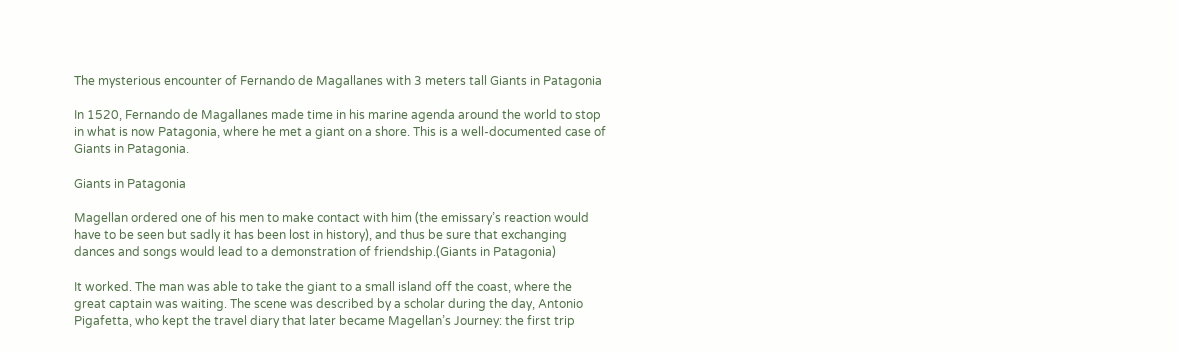The mysterious encounter of Fernando de Magallanes with 3 meters tall Giants in Patagonia

In 1520, Fernando de Magallanes made time in his marine agenda around the world to stop in what is now Patagonia, where he met a giant on a shore. This is a well-documented case of Giants in Patagonia.

Giants in Patagonia

Magellan ordered one of his men to make contact with him (the emissary’s reaction would have to be seen but sadly it has been lost in history), and thus be sure that exchanging dances and songs would lead to a demonstration of friendship.(Giants in Patagonia)

It worked. The man was able to take the giant to a small island off the coast, where the great captain was waiting. The scene was described by a scholar during the day, Antonio Pigafetta, who kept the travel diary that later became Magellan’s Journey: the first trip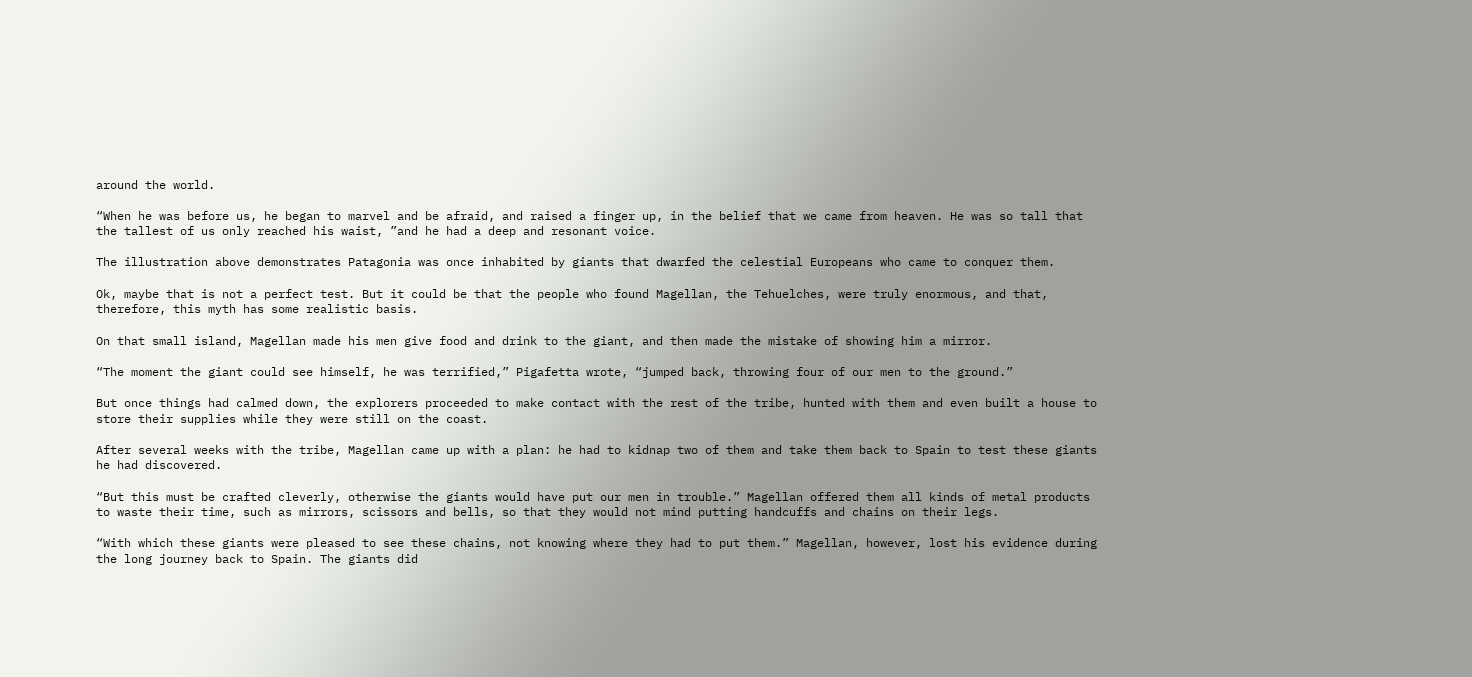around the world.

“When he was before us, he began to marvel and be afraid, and raised a finger up, in the belief that we came from heaven. He was so tall that the tallest of us only reached his waist, ”and he had a deep and resonant voice.

The illustration above demonstrates Patagonia was once inhabited by giants that dwarfed the celestial Europeans who came to conquer them.

Ok, maybe that is not a perfect test. But it could be that the people who found Magellan, the Tehuelches, were truly enormous, and that, therefore, this myth has some realistic basis.

On that small island, Magellan made his men give food and drink to the giant, and then made the mistake of showing him a mirror.

“The moment the giant could see himself, he was terrified,” Pigafetta wrote, “jumped back, throwing four of our men to the ground.”

But once things had calmed down, the explorers proceeded to make contact with the rest of the tribe, hunted with them and even built a house to store their supplies while they were still on the coast.

After several weeks with the tribe, Magellan came up with a plan: he had to kidnap two of them and take them back to Spain to test these giants he had discovered.

“But this must be crafted cleverly, otherwise the giants would have put our men in trouble.” Magellan offered them all kinds of metal products to waste their time, such as mirrors, scissors and bells, so that they would not mind putting handcuffs and chains on their legs.

“With which these giants were pleased to see these chains, not knowing where they had to put them.” Magellan, however, lost his evidence during the long journey back to Spain. The giants did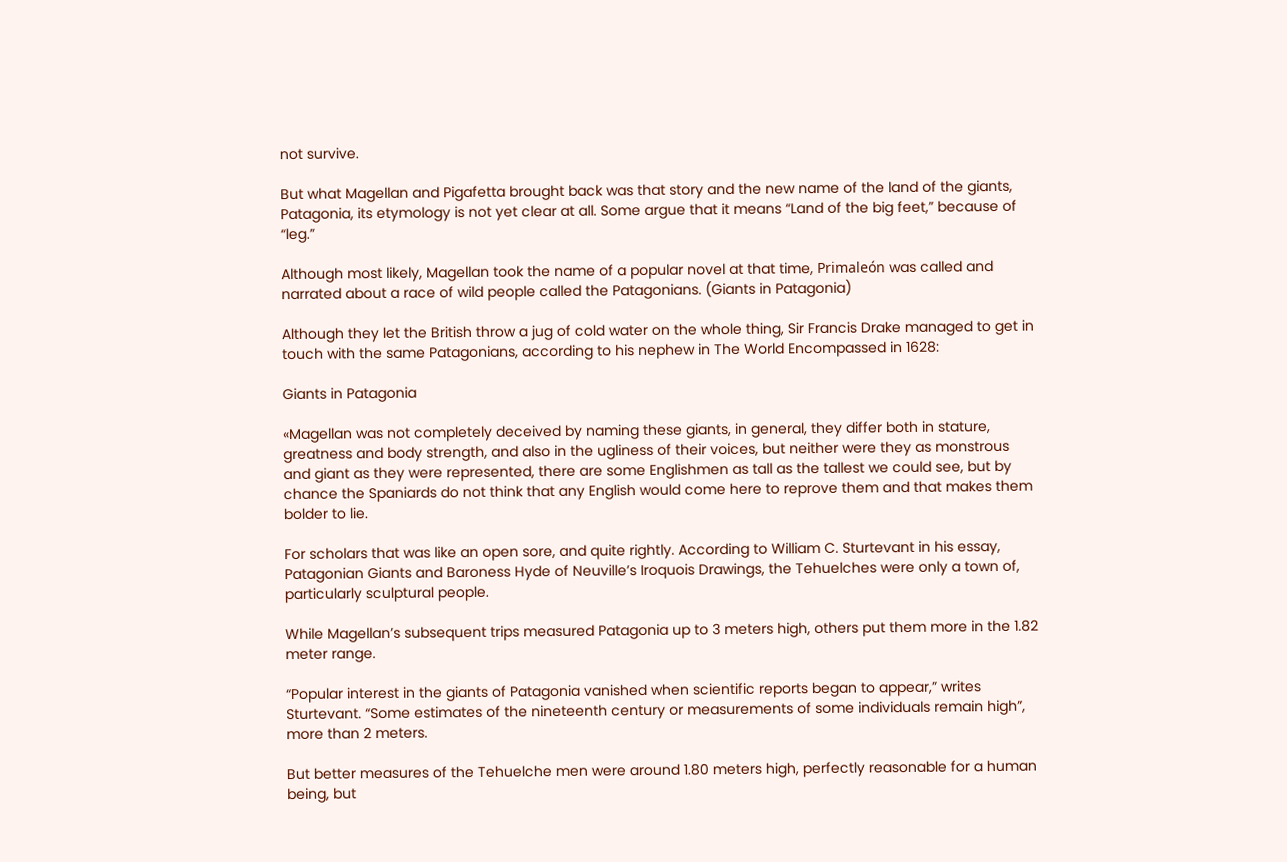not survive.

But what Magellan and Pigafetta brought back was that story and the new name of the land of the giants, Patagonia, its etymology is not yet clear at all. Some argue that it means “Land of the big feet,” because of “leg.”

Although most likely, Magellan took the name of a popular novel at that time, Primaleón was called and narrated about a race of wild people called the Patagonians. (Giants in Patagonia)

Although they let the British throw a jug of cold water on the whole thing, Sir Francis Drake managed to get in touch with the same Patagonians, according to his nephew in The World Encompassed in 1628:

Giants in Patagonia

«Magellan was not completely deceived by naming these giants, in general, they differ both in stature, greatness and body strength, and also in the ugliness of their voices, but neither were they as monstrous and giant as they were represented, there are some Englishmen as tall as the tallest we could see, but by chance the Spaniards do not think that any English would come here to reprove them and that makes them bolder to lie.

For scholars that was like an open sore, and quite rightly. According to William C. Sturtevant in his essay, Patagonian Giants and Baroness Hyde of Neuville’s Iroquois Drawings, the Tehuelches were only a town of, particularly sculptural people.

While Magellan’s subsequent trips measured Patagonia up to 3 meters high, others put them more in the 1.82 meter range.

“Popular interest in the giants of Patagonia vanished when scientific reports began to appear,” writes Sturtevant. “Some estimates of the nineteenth century or measurements of some individuals remain high”, more than 2 meters.

But better measures of the Tehuelche men were around 1.80 meters high, perfectly reasonable for a human being, but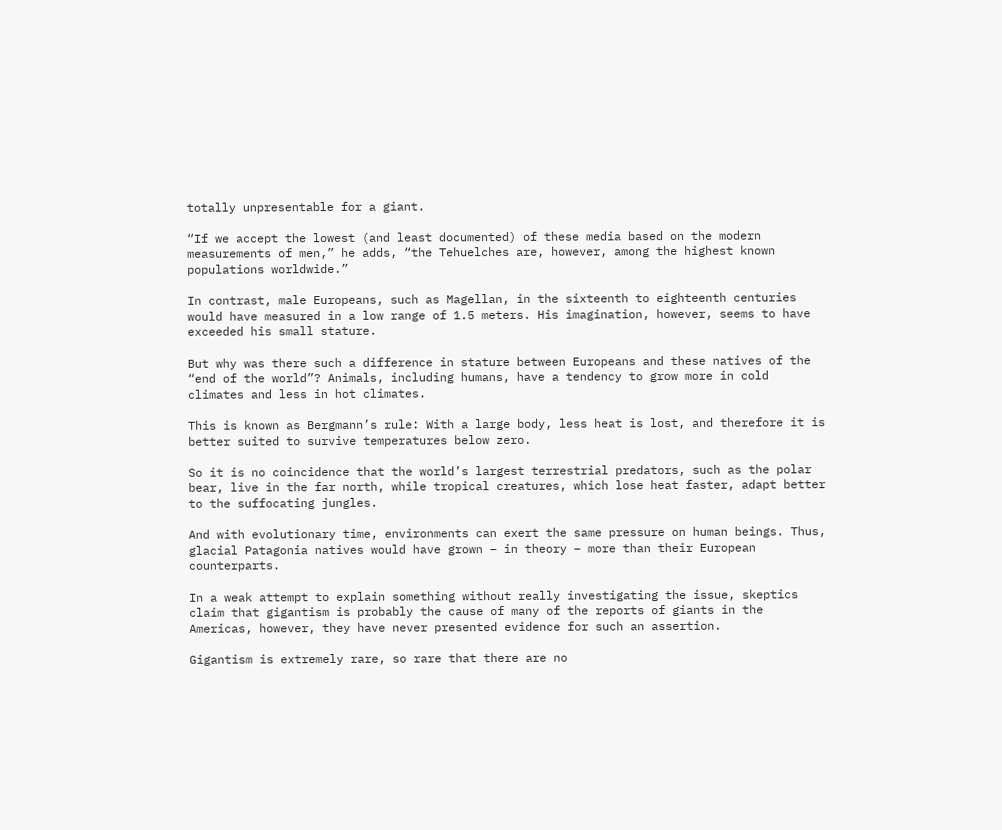totally unpresentable for a giant.

“If we accept the lowest (and least documented) of these media based on the modern measurements of men,” he adds, “the Tehuelches are, however, among the highest known populations worldwide.”

In contrast, male Europeans, such as Magellan, in the sixteenth to eighteenth centuries would have measured in a low range of 1.5 meters. His imagination, however, seems to have exceeded his small stature.

But why was there such a difference in stature between Europeans and these natives of the “end of the world”? Animals, including humans, have a tendency to grow more in cold climates and less in hot climates.

This is known as Bergmann’s rule: With a large body, less heat is lost, and therefore it is better suited to survive temperatures below zero.

So it is no coincidence that the world’s largest terrestrial predators, such as the polar bear, live in the far north, while tropical creatures, which lose heat faster, adapt better to the suffocating jungles.

And with evolutionary time, environments can exert the same pressure on human beings. Thus, glacial Patagonia natives would have grown – in theory – more than their European counterparts.

In a weak attempt to explain something without really investigating the issue, skeptics claim that gigantism is probably the cause of many of the reports of giants in the Americas, however, they have never presented evidence for such an assertion.

Gigantism is extremely rare, so rare that there are no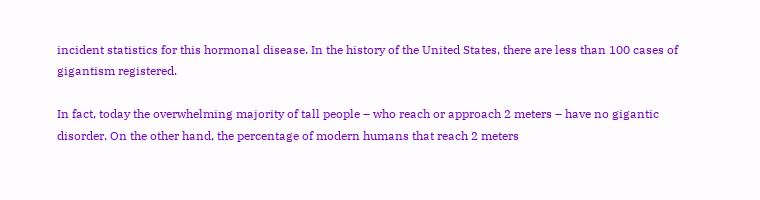incident statistics for this hormonal disease. In the history of the United States, there are less than 100 cases of gigantism registered.

In fact, today the overwhelming majority of tall people – who reach or approach 2 meters – have no gigantic disorder. On the other hand, the percentage of modern humans that reach 2 meters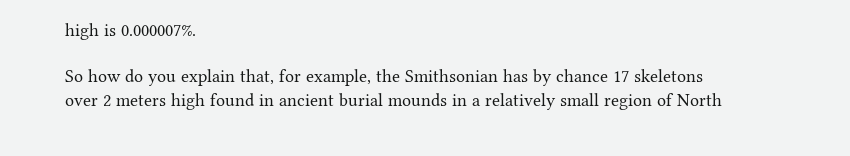high is 0.000007%.

So how do you explain that, for example, the Smithsonian has by chance 17 skeletons over 2 meters high found in ancient burial mounds in a relatively small region of North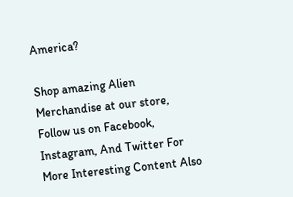America?

Shop amazing Alien Merchandise at our store, Follow us on Facebook, Instagram, And Twitter For More Interesting Content Also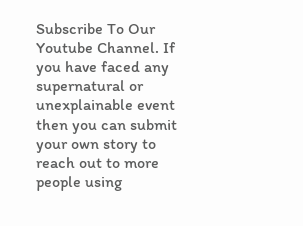Subscribe To Our Youtube Channel. If you have faced any supernatural or unexplainable event then you can submit your own story to reach out to more people using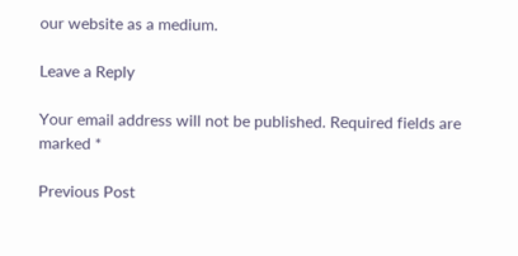our website as a medium.

Leave a Reply

Your email address will not be published. Required fields are marked *

Previous Post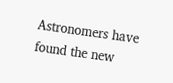Astronomers have found the new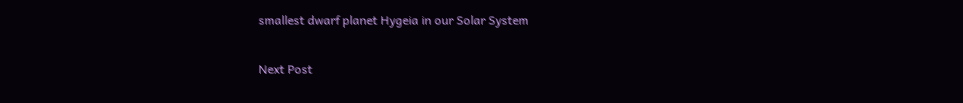smallest dwarf planet Hygeia in our Solar System

Next Post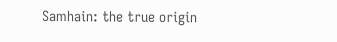Samhain: the true origin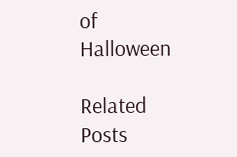of Halloween

Related Posts